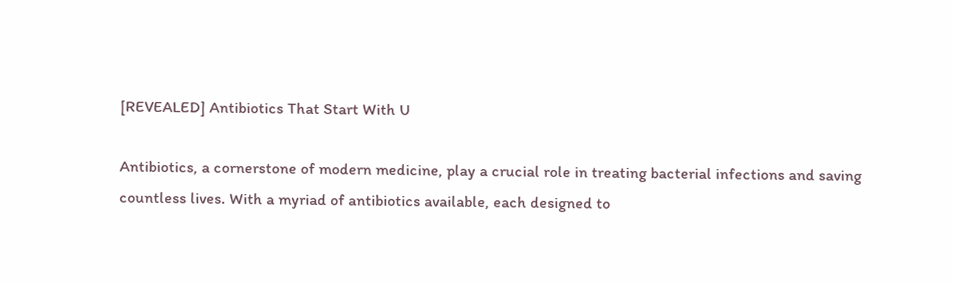[REVEALED] Antibiotics That Start With U

Antibiotics, a cornerstone of modern medicine, play a crucial role in treating bacterial infections and saving countless lives. With a myriad of antibiotics available, each designed to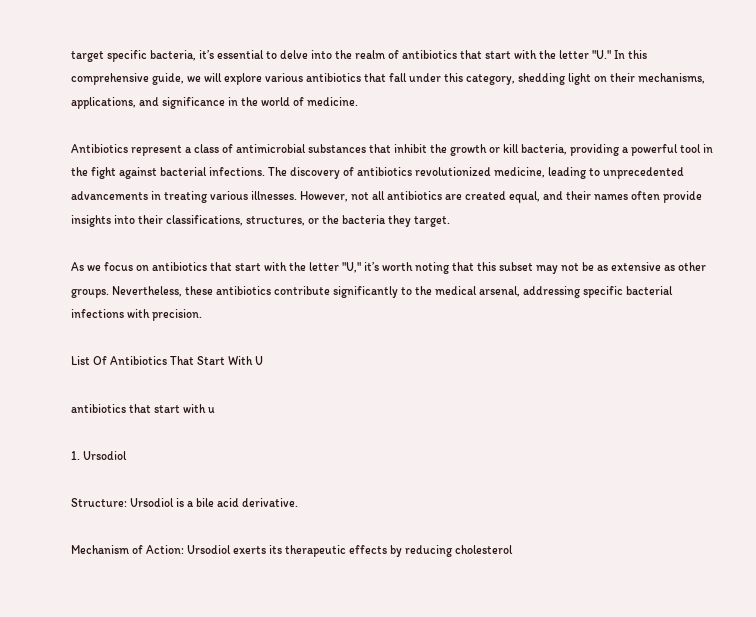target specific bacteria, it’s essential to delve into the realm of antibiotics that start with the letter "U." In this comprehensive guide, we will explore various antibiotics that fall under this category, shedding light on their mechanisms, applications, and significance in the world of medicine.

Antibiotics represent a class of antimicrobial substances that inhibit the growth or kill bacteria, providing a powerful tool in the fight against bacterial infections. The discovery of antibiotics revolutionized medicine, leading to unprecedented advancements in treating various illnesses. However, not all antibiotics are created equal, and their names often provide insights into their classifications, structures, or the bacteria they target.

As we focus on antibiotics that start with the letter "U," it’s worth noting that this subset may not be as extensive as other groups. Nevertheless, these antibiotics contribute significantly to the medical arsenal, addressing specific bacterial infections with precision.

List Of Antibiotics That Start With U

antibiotics that start with u

1. Ursodiol

Structure: Ursodiol is a bile acid derivative.

Mechanism of Action: Ursodiol exerts its therapeutic effects by reducing cholesterol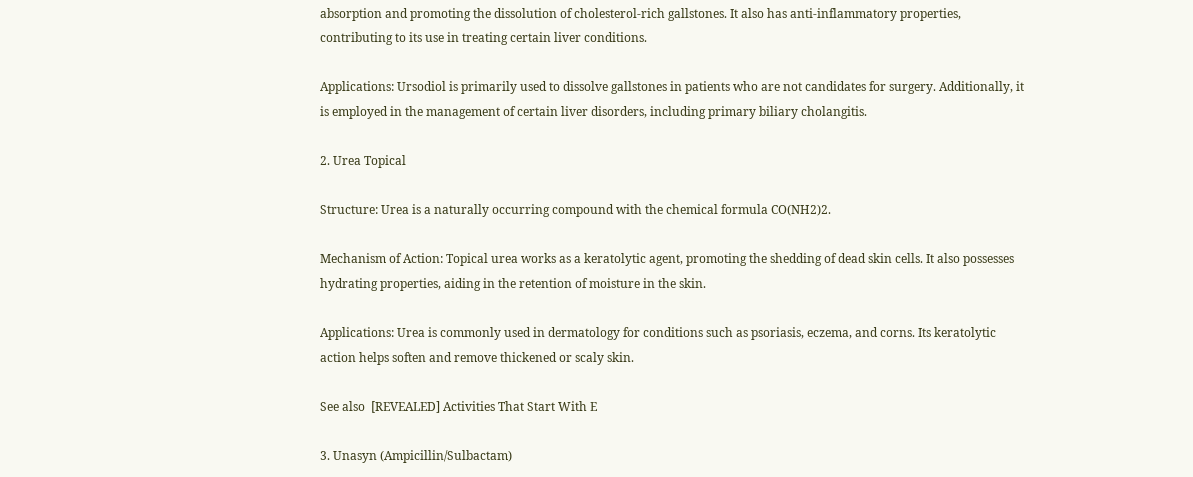absorption and promoting the dissolution of cholesterol-rich gallstones. It also has anti-inflammatory properties, contributing to its use in treating certain liver conditions.

Applications: Ursodiol is primarily used to dissolve gallstones in patients who are not candidates for surgery. Additionally, it is employed in the management of certain liver disorders, including primary biliary cholangitis.

2. Urea Topical

Structure: Urea is a naturally occurring compound with the chemical formula CO(NH2)2.

Mechanism of Action: Topical urea works as a keratolytic agent, promoting the shedding of dead skin cells. It also possesses hydrating properties, aiding in the retention of moisture in the skin.

Applications: Urea is commonly used in dermatology for conditions such as psoriasis, eczema, and corns. Its keratolytic action helps soften and remove thickened or scaly skin.

See also  [REVEALED] Activities That Start With E

3. Unasyn (Ampicillin/Sulbactam)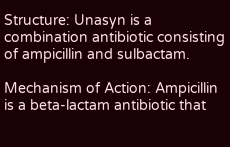Structure: Unasyn is a combination antibiotic consisting of ampicillin and sulbactam.

Mechanism of Action: Ampicillin is a beta-lactam antibiotic that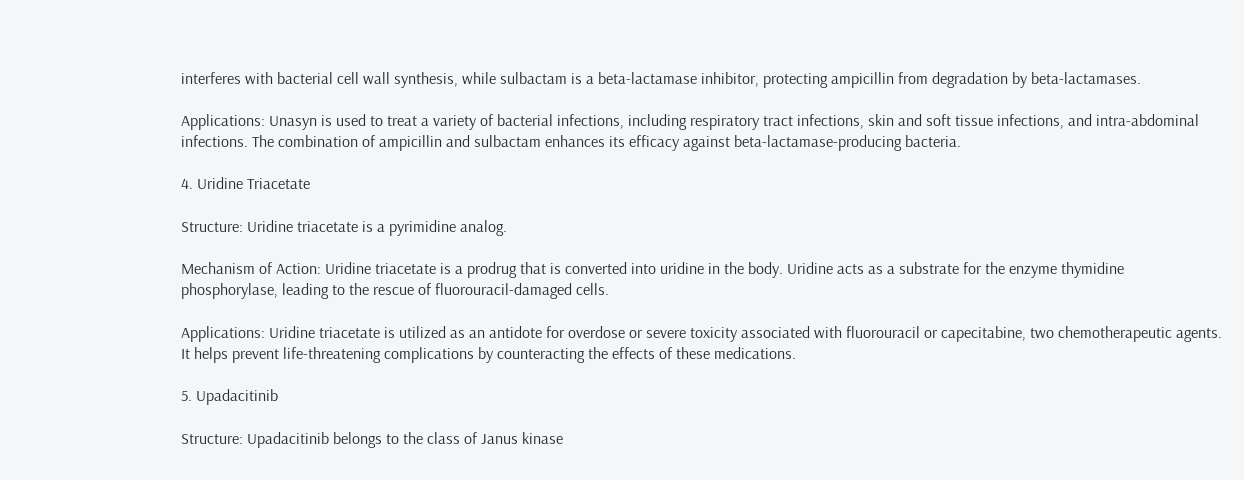interferes with bacterial cell wall synthesis, while sulbactam is a beta-lactamase inhibitor, protecting ampicillin from degradation by beta-lactamases.

Applications: Unasyn is used to treat a variety of bacterial infections, including respiratory tract infections, skin and soft tissue infections, and intra-abdominal infections. The combination of ampicillin and sulbactam enhances its efficacy against beta-lactamase-producing bacteria.

4. Uridine Triacetate

Structure: Uridine triacetate is a pyrimidine analog.

Mechanism of Action: Uridine triacetate is a prodrug that is converted into uridine in the body. Uridine acts as a substrate for the enzyme thymidine phosphorylase, leading to the rescue of fluorouracil-damaged cells.

Applications: Uridine triacetate is utilized as an antidote for overdose or severe toxicity associated with fluorouracil or capecitabine, two chemotherapeutic agents. It helps prevent life-threatening complications by counteracting the effects of these medications.

5. Upadacitinib

Structure: Upadacitinib belongs to the class of Janus kinase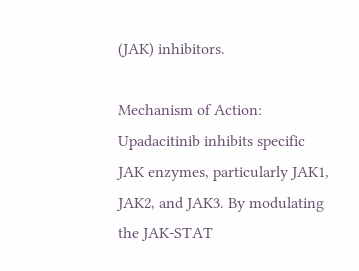(JAK) inhibitors.

Mechanism of Action: Upadacitinib inhibits specific JAK enzymes, particularly JAK1, JAK2, and JAK3. By modulating the JAK-STAT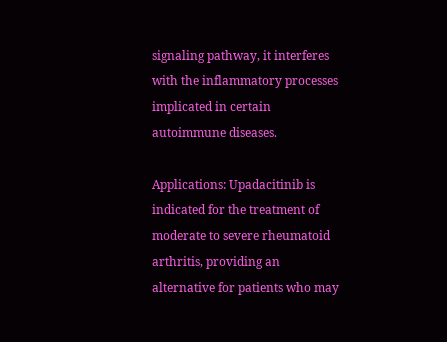signaling pathway, it interferes with the inflammatory processes implicated in certain autoimmune diseases.

Applications: Upadacitinib is indicated for the treatment of moderate to severe rheumatoid arthritis, providing an alternative for patients who may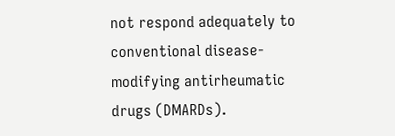not respond adequately to conventional disease-modifying antirheumatic drugs (DMARDs).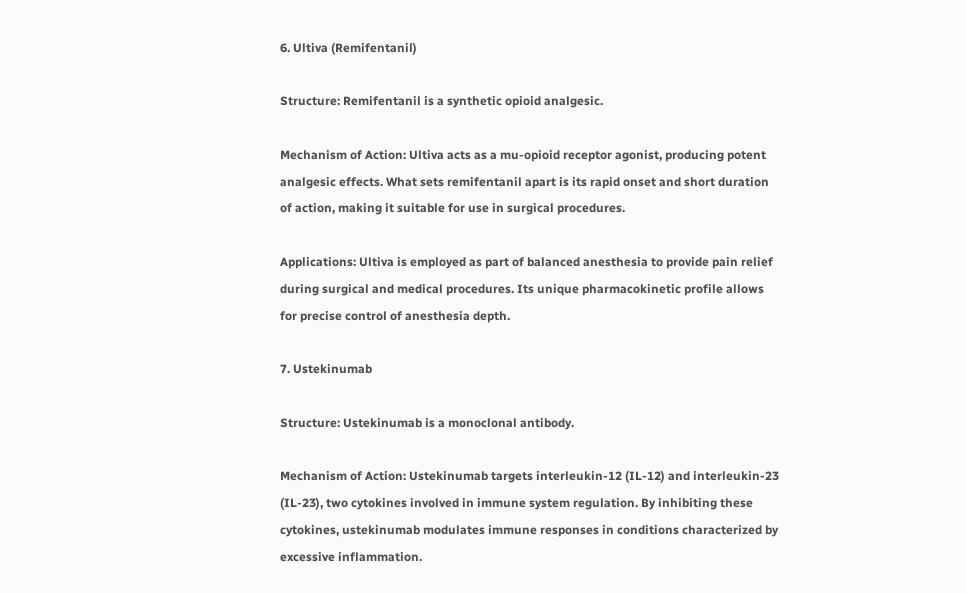6. Ultiva (Remifentanil)

Structure: Remifentanil is a synthetic opioid analgesic.

Mechanism of Action: Ultiva acts as a mu-opioid receptor agonist, producing potent analgesic effects. What sets remifentanil apart is its rapid onset and short duration of action, making it suitable for use in surgical procedures.

Applications: Ultiva is employed as part of balanced anesthesia to provide pain relief during surgical and medical procedures. Its unique pharmacokinetic profile allows for precise control of anesthesia depth.

7. Ustekinumab

Structure: Ustekinumab is a monoclonal antibody.

Mechanism of Action: Ustekinumab targets interleukin-12 (IL-12) and interleukin-23 (IL-23), two cytokines involved in immune system regulation. By inhibiting these cytokines, ustekinumab modulates immune responses in conditions characterized by excessive inflammation.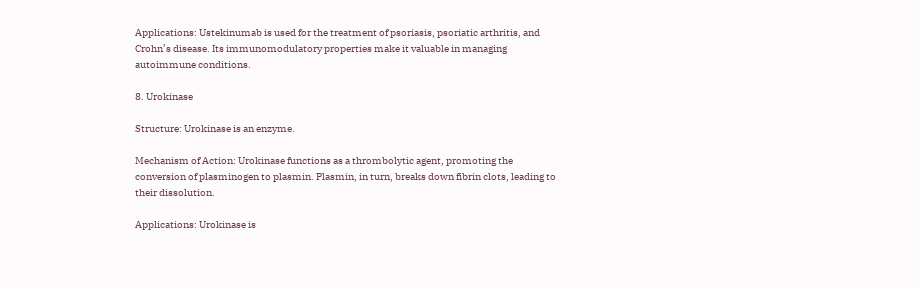Applications: Ustekinumab is used for the treatment of psoriasis, psoriatic arthritis, and Crohn’s disease. Its immunomodulatory properties make it valuable in managing autoimmune conditions.

8. Urokinase

Structure: Urokinase is an enzyme.

Mechanism of Action: Urokinase functions as a thrombolytic agent, promoting the conversion of plasminogen to plasmin. Plasmin, in turn, breaks down fibrin clots, leading to their dissolution.

Applications: Urokinase is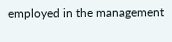employed in the management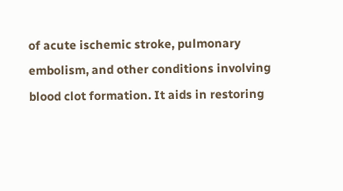of acute ischemic stroke, pulmonary embolism, and other conditions involving blood clot formation. It aids in restoring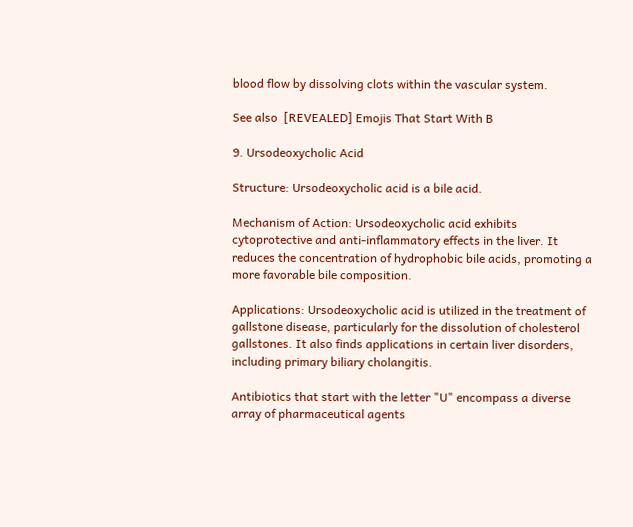blood flow by dissolving clots within the vascular system.

See also  [REVEALED] Emojis That Start With B

9. Ursodeoxycholic Acid

Structure: Ursodeoxycholic acid is a bile acid.

Mechanism of Action: Ursodeoxycholic acid exhibits cytoprotective and anti-inflammatory effects in the liver. It reduces the concentration of hydrophobic bile acids, promoting a more favorable bile composition.

Applications: Ursodeoxycholic acid is utilized in the treatment of gallstone disease, particularly for the dissolution of cholesterol gallstones. It also finds applications in certain liver disorders, including primary biliary cholangitis.

Antibiotics that start with the letter "U" encompass a diverse array of pharmaceutical agents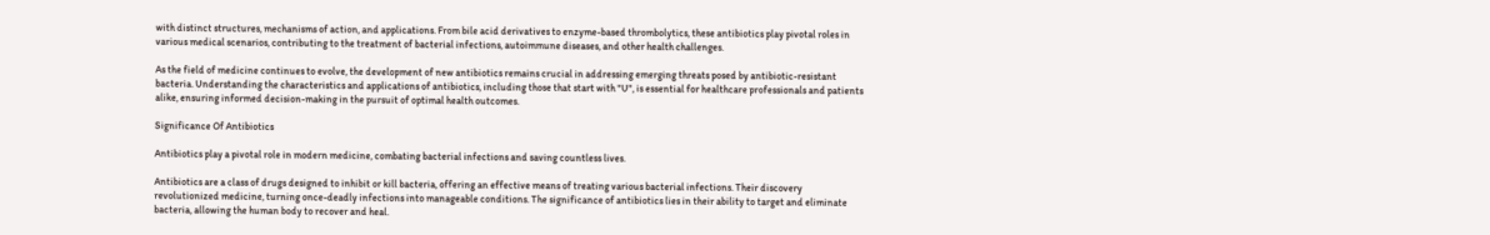with distinct structures, mechanisms of action, and applications. From bile acid derivatives to enzyme-based thrombolytics, these antibiotics play pivotal roles in various medical scenarios, contributing to the treatment of bacterial infections, autoimmune diseases, and other health challenges.

As the field of medicine continues to evolve, the development of new antibiotics remains crucial in addressing emerging threats posed by antibiotic-resistant bacteria. Understanding the characteristics and applications of antibiotics, including those that start with "U", is essential for healthcare professionals and patients alike, ensuring informed decision-making in the pursuit of optimal health outcomes.

Significance Of Antibiotics

Antibiotics play a pivotal role in modern medicine, combating bacterial infections and saving countless lives.

Antibiotics are a class of drugs designed to inhibit or kill bacteria, offering an effective means of treating various bacterial infections. Their discovery revolutionized medicine, turning once-deadly infections into manageable conditions. The significance of antibiotics lies in their ability to target and eliminate bacteria, allowing the human body to recover and heal.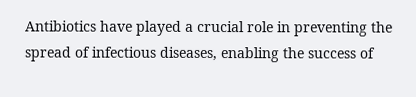Antibiotics have played a crucial role in preventing the spread of infectious diseases, enabling the success of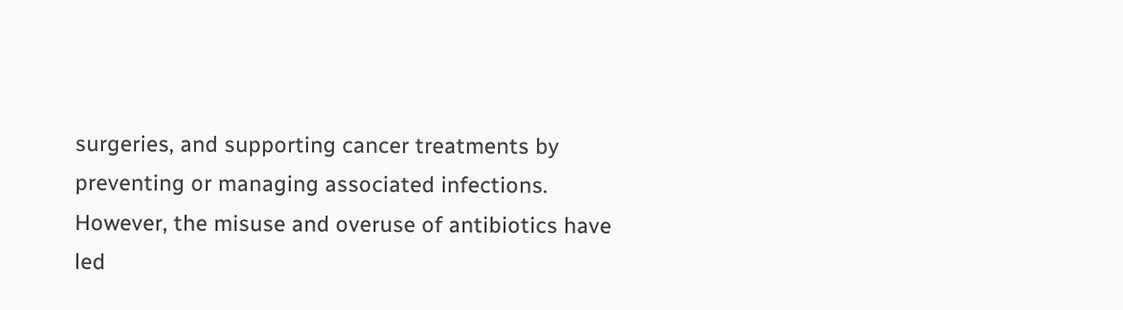surgeries, and supporting cancer treatments by preventing or managing associated infections. However, the misuse and overuse of antibiotics have led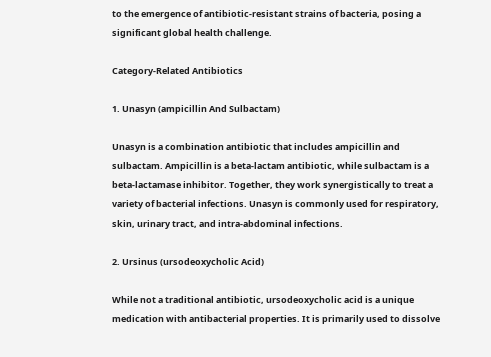to the emergence of antibiotic-resistant strains of bacteria, posing a significant global health challenge.

Category-Related Antibiotics

1. Unasyn (ampicillin And Sulbactam)

Unasyn is a combination antibiotic that includes ampicillin and sulbactam. Ampicillin is a beta-lactam antibiotic, while sulbactam is a beta-lactamase inhibitor. Together, they work synergistically to treat a variety of bacterial infections. Unasyn is commonly used for respiratory, skin, urinary tract, and intra-abdominal infections.

2. Ursinus (ursodeoxycholic Acid)

While not a traditional antibiotic, ursodeoxycholic acid is a unique medication with antibacterial properties. It is primarily used to dissolve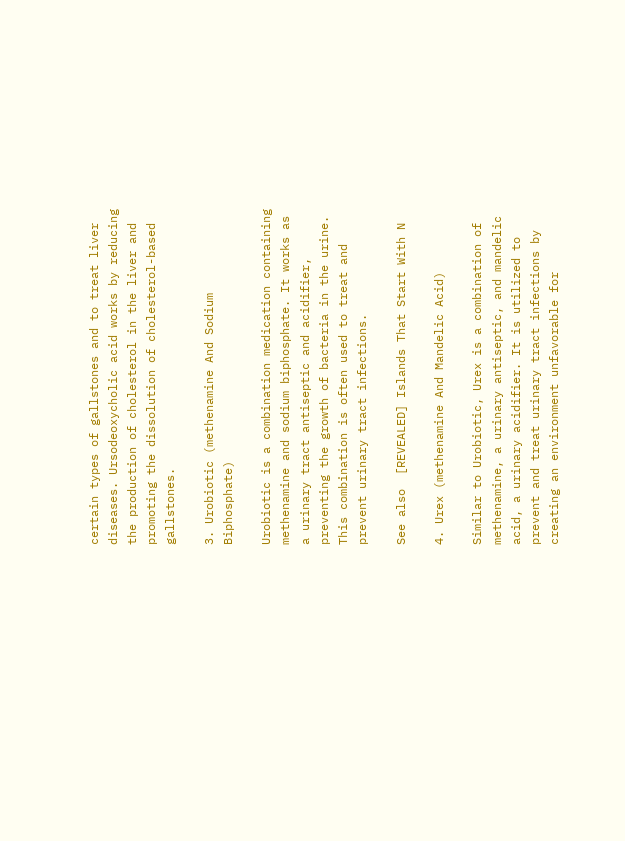certain types of gallstones and to treat liver diseases. Ursodeoxycholic acid works by reducing the production of cholesterol in the liver and promoting the dissolution of cholesterol-based gallstones.

3. Urobiotic (methenamine And Sodium Biphosphate)

Urobiotic is a combination medication containing methenamine and sodium biphosphate. It works as a urinary tract antiseptic and acidifier, preventing the growth of bacteria in the urine. This combination is often used to treat and prevent urinary tract infections.

See also  [REVEALED] Islands That Start With N

4. Urex (methenamine And Mandelic Acid)

Similar to Urobiotic, Urex is a combination of methenamine, a urinary antiseptic, and mandelic acid, a urinary acidifier. It is utilized to prevent and treat urinary tract infections by creating an environment unfavorable for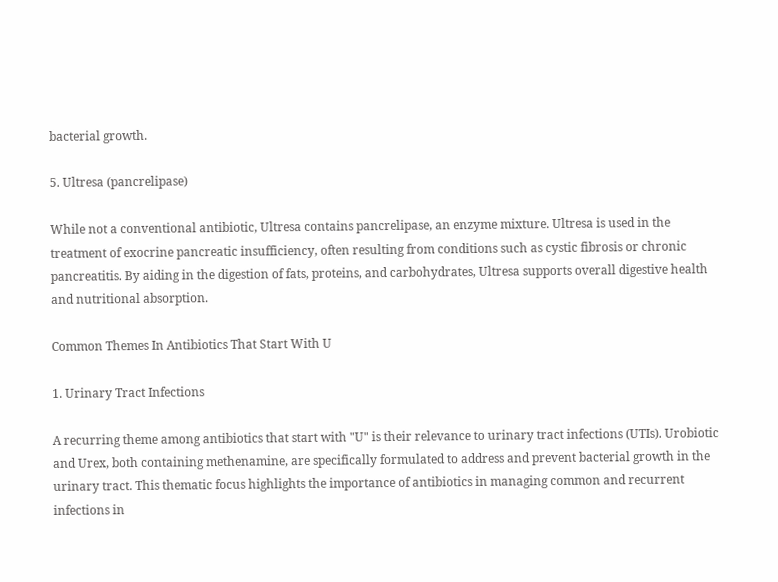bacterial growth.

5. Ultresa (pancrelipase)

While not a conventional antibiotic, Ultresa contains pancrelipase, an enzyme mixture. Ultresa is used in the treatment of exocrine pancreatic insufficiency, often resulting from conditions such as cystic fibrosis or chronic pancreatitis. By aiding in the digestion of fats, proteins, and carbohydrates, Ultresa supports overall digestive health and nutritional absorption.

Common Themes In Antibiotics That Start With U

1. Urinary Tract Infections

A recurring theme among antibiotics that start with "U" is their relevance to urinary tract infections (UTIs). Urobiotic and Urex, both containing methenamine, are specifically formulated to address and prevent bacterial growth in the urinary tract. This thematic focus highlights the importance of antibiotics in managing common and recurrent infections in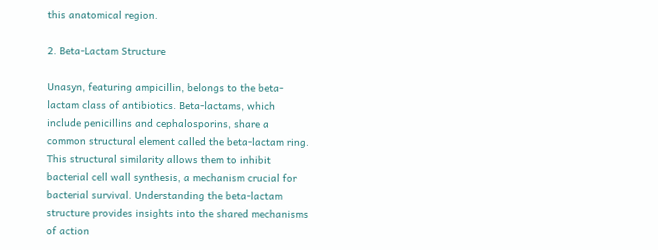this anatomical region.

2. Beta-Lactam Structure

Unasyn, featuring ampicillin, belongs to the beta-lactam class of antibiotics. Beta-lactams, which include penicillins and cephalosporins, share a common structural element called the beta-lactam ring. This structural similarity allows them to inhibit bacterial cell wall synthesis, a mechanism crucial for bacterial survival. Understanding the beta-lactam structure provides insights into the shared mechanisms of action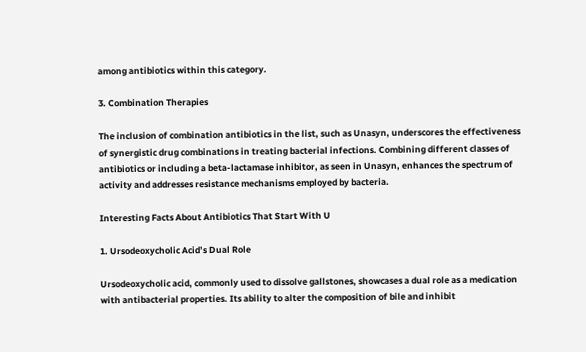among antibiotics within this category.

3. Combination Therapies

The inclusion of combination antibiotics in the list, such as Unasyn, underscores the effectiveness of synergistic drug combinations in treating bacterial infections. Combining different classes of antibiotics or including a beta-lactamase inhibitor, as seen in Unasyn, enhances the spectrum of activity and addresses resistance mechanisms employed by bacteria.

Interesting Facts About Antibiotics That Start With U

1. Ursodeoxycholic Acid’s Dual Role

Ursodeoxycholic acid, commonly used to dissolve gallstones, showcases a dual role as a medication with antibacterial properties. Its ability to alter the composition of bile and inhibit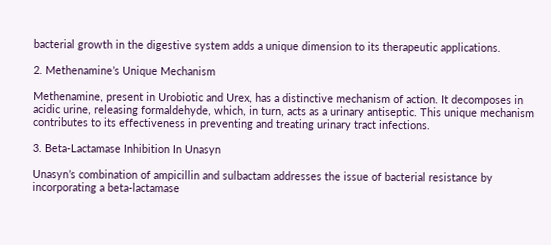bacterial growth in the digestive system adds a unique dimension to its therapeutic applications.

2. Methenamine’s Unique Mechanism

Methenamine, present in Urobiotic and Urex, has a distinctive mechanism of action. It decomposes in acidic urine, releasing formaldehyde, which, in turn, acts as a urinary antiseptic. This unique mechanism contributes to its effectiveness in preventing and treating urinary tract infections.

3. Beta-Lactamase Inhibition In Unasyn

Unasyn’s combination of ampicillin and sulbactam addresses the issue of bacterial resistance by incorporating a beta-lactamase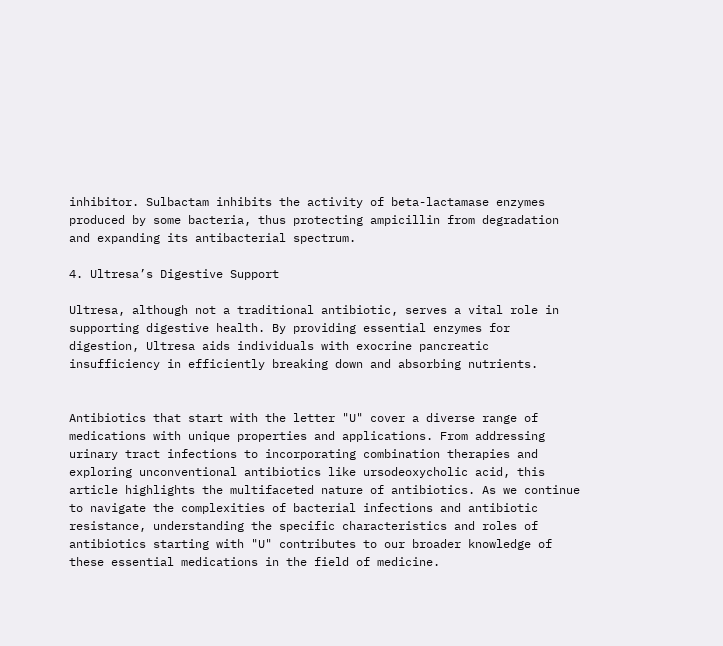inhibitor. Sulbactam inhibits the activity of beta-lactamase enzymes produced by some bacteria, thus protecting ampicillin from degradation and expanding its antibacterial spectrum.

4. Ultresa’s Digestive Support

Ultresa, although not a traditional antibiotic, serves a vital role in supporting digestive health. By providing essential enzymes for digestion, Ultresa aids individuals with exocrine pancreatic insufficiency in efficiently breaking down and absorbing nutrients.


Antibiotics that start with the letter "U" cover a diverse range of medications with unique properties and applications. From addressing urinary tract infections to incorporating combination therapies and exploring unconventional antibiotics like ursodeoxycholic acid, this article highlights the multifaceted nature of antibiotics. As we continue to navigate the complexities of bacterial infections and antibiotic resistance, understanding the specific characteristics and roles of antibiotics starting with "U" contributes to our broader knowledge of these essential medications in the field of medicine.